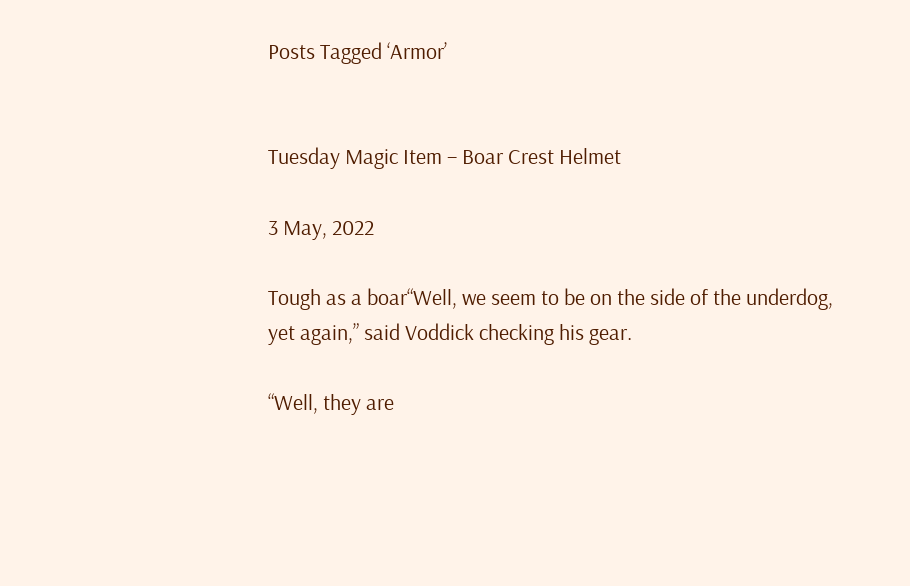Posts Tagged ‘Armor’


Tuesday Magic Item – Boar Crest Helmet

3 May, 2022

Tough as a boar“Well, we seem to be on the side of the underdog, yet again,” said Voddick checking his gear.

“Well, they are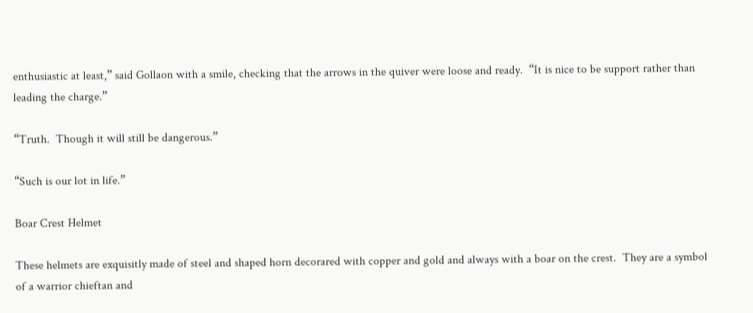enthusiastic at least,” said Gollaon with a smile, checking that the arrows in the quiver were loose and ready.  “It is nice to be support rather than leading the charge.”

“Truth.  Though it will still be dangerous.”

“Such is our lot in life.”

Boar Crest Helmet

These helmets are exquisitly made of steel and shaped horn decorared with copper and gold and always with a boar on the crest.  They are a symbol of a warrior chieftan and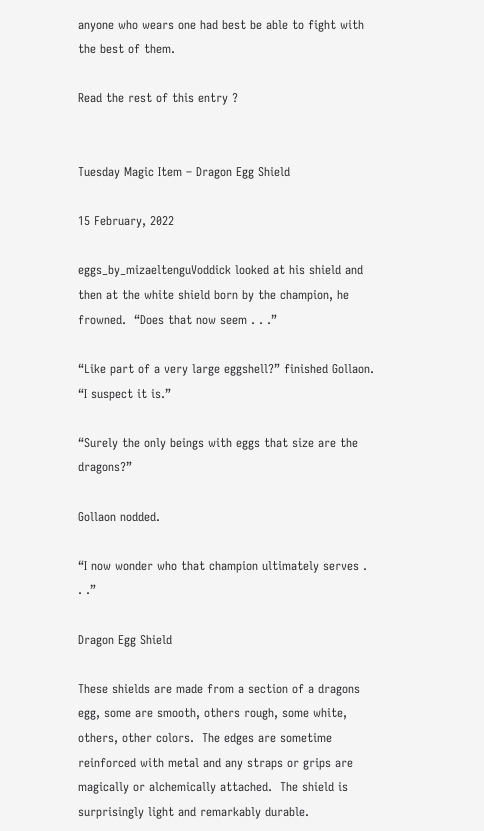anyone who wears one had best be able to fight with the best of them.

Read the rest of this entry ?


Tuesday Magic Item – Dragon Egg Shield

15 February, 2022

eggs_by_mizaeltenguVoddick looked at his shield and then at the white shield born by the champion, he frowned.  “Does that now seem . . .”

“Like part of a very large eggshell?” finished Gollaon.  “I suspect it is.”

“Surely the only beings with eggs that size are the dragons?”

Gollaon nodded.

“I now wonder who that champion ultimately serves . . .”

Dragon Egg Shield

These shields are made from a section of a dragons egg, some are smooth, others rough, some white, others, other colors.  The edges are sometime reinforced with metal and any straps or grips are magically or alchemically attached.  The shield is surprisingly light and remarkably durable.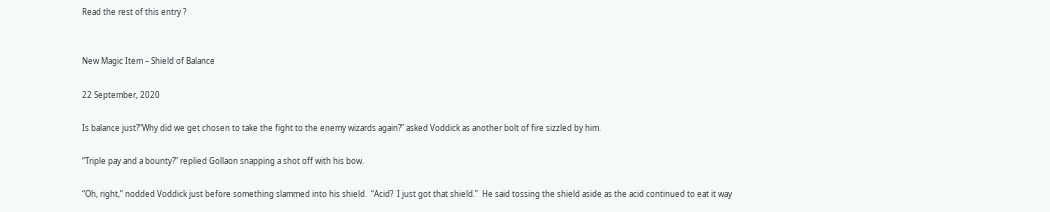Read the rest of this entry ?


New Magic Item – Shield of Balance

22 September, 2020

Is balance just?“Why did we get chosen to take the fight to the enemy wizards again?” asked Voddick as another bolt of fire sizzled by him.

“Triple pay and a bounty?” replied Gollaon snapping a shot off with his bow.

“Oh, right,” nodded Voddick just before something slammed into his shield.  “Acid?  I just got that shield.”  He said tossing the shield aside as the acid continued to eat it way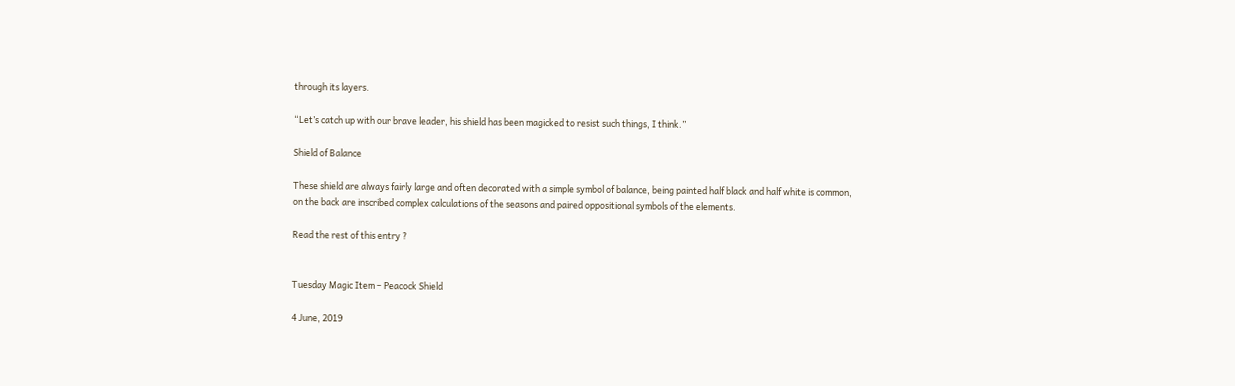through its layers.

“Let’s catch up with our brave leader, his shield has been magicked to resist such things, I think.”

Shield of Balance

These shield are always fairly large and often decorated with a simple symbol of balance, being painted half black and half white is common, on the back are inscribed complex calculations of the seasons and paired oppositional symbols of the elements.

Read the rest of this entry ?


Tuesday Magic Item – Peacock Shield

4 June, 2019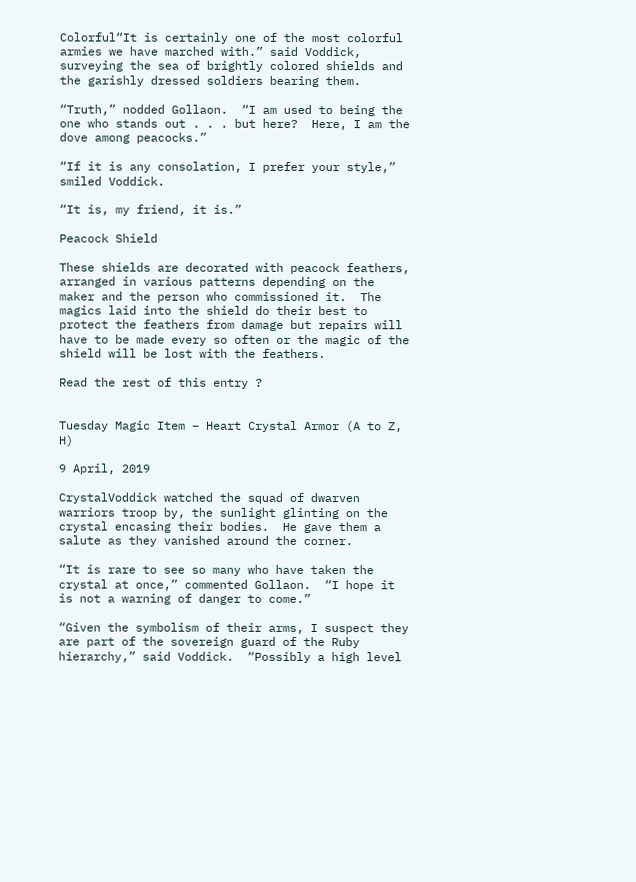Colorful“It is certainly one of the most colorful armies we have marched with.” said Voddick, surveying the sea of brightly colored shields and the garishly dressed soldiers bearing them.

“Truth,” nodded Gollaon.  “I am used to being the one who stands out . . . but here?  Here, I am the dove among peacocks.”

“If it is any consolation, I prefer your style,” smiled Voddick.

“It is, my friend, it is.”

Peacock Shield

These shields are decorated with peacock feathers, arranged in various patterns depending on the maker and the person who commissioned it.  The magics laid into the shield do their best to protect the feathers from damage but repairs will have to be made every so often or the magic of the shield will be lost with the feathers.

Read the rest of this entry ?


Tuesday Magic Item – Heart Crystal Armor (A to Z, H)

9 April, 2019

CrystalVoddick watched the squad of dwarven warriors troop by, the sunlight glinting on the crystal encasing their bodies.  He gave them a salute as they vanished around the corner.

“It is rare to see so many who have taken the crystal at once,” commented Gollaon.  “I hope it is not a warning of danger to come.”

“Given the symbolism of their arms, I suspect they are part of the sovereign guard of the Ruby hierarchy,” said Voddick.  “Possibly a high level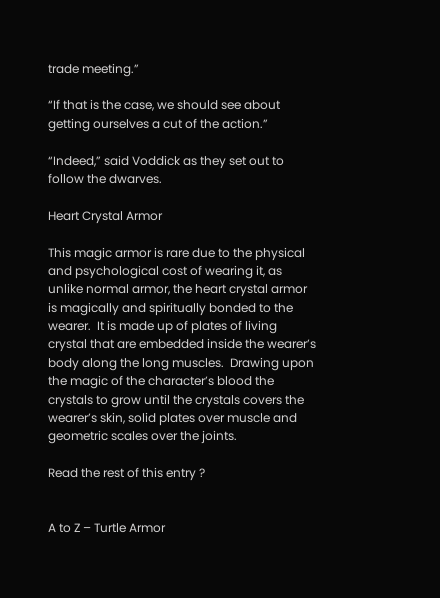trade meeting.”

“If that is the case, we should see about getting ourselves a cut of the action.”

“Indeed,” said Voddick as they set out to follow the dwarves.

Heart Crystal Armor

This magic armor is rare due to the physical and psychological cost of wearing it, as unlike normal armor, the heart crystal armor is magically and spiritually bonded to the wearer.  It is made up of plates of living crystal that are embedded inside the wearer’s body along the long muscles.  Drawing upon the magic of the character’s blood the crystals to grow until the crystals covers the wearer’s skin, solid plates over muscle and geometric scales over the joints.

Read the rest of this entry ?


A to Z – Turtle Armor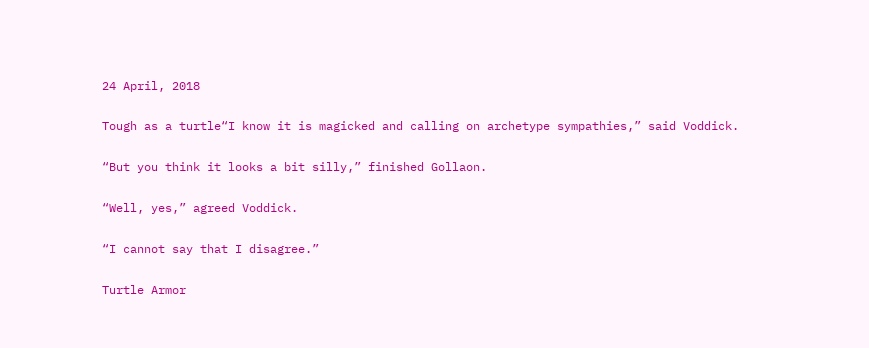24 April, 2018

Tough as a turtle“I know it is magicked and calling on archetype sympathies,” said Voddick.

“But you think it looks a bit silly,” finished Gollaon.

“Well, yes,” agreed Voddick.

“I cannot say that I disagree.”

Turtle Armor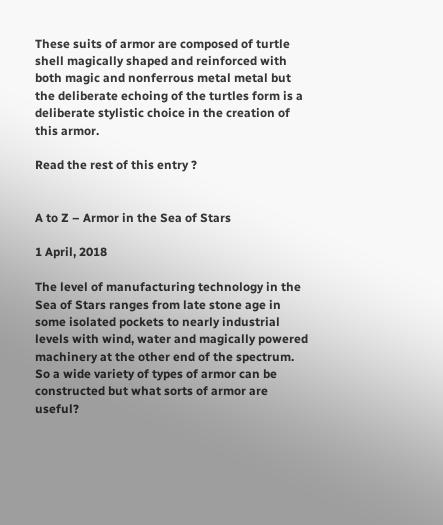These suits of armor are composed of turtle shell magically shaped and reinforced with both magic and nonferrous metal metal but the deliberate echoing of the turtles form is a deliberate stylistic choice in the creation of this armor.

Read the rest of this entry ?


A to Z – Armor in the Sea of Stars

1 April, 2018

The level of manufacturing technology in the Sea of Stars ranges from late stone age in some isolated pockets to nearly industrial levels with wind, water and magically powered machinery at the other end of the spectrum.  So a wide variety of types of armor can be constructed but what sorts of armor are useful?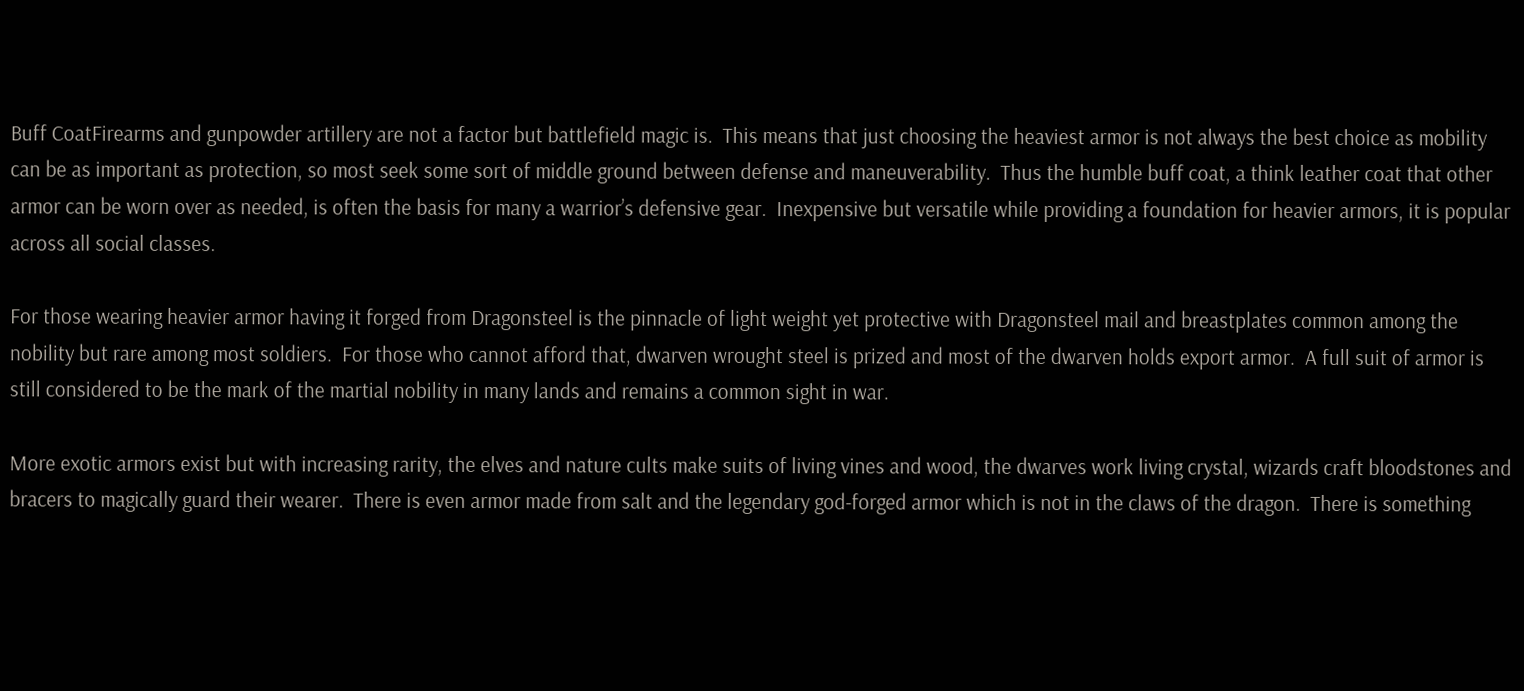Buff CoatFirearms and gunpowder artillery are not a factor but battlefield magic is.  This means that just choosing the heaviest armor is not always the best choice as mobility can be as important as protection, so most seek some sort of middle ground between defense and maneuverability.  Thus the humble buff coat, a think leather coat that other armor can be worn over as needed, is often the basis for many a warrior’s defensive gear.  Inexpensive but versatile while providing a foundation for heavier armors, it is popular across all social classes.

For those wearing heavier armor having it forged from Dragonsteel is the pinnacle of light weight yet protective with Dragonsteel mail and breastplates common among the nobility but rare among most soldiers.  For those who cannot afford that, dwarven wrought steel is prized and most of the dwarven holds export armor.  A full suit of armor is still considered to be the mark of the martial nobility in many lands and remains a common sight in war.

More exotic armors exist but with increasing rarity, the elves and nature cults make suits of living vines and wood, the dwarves work living crystal, wizards craft bloodstones and bracers to magically guard their wearer.  There is even armor made from salt and the legendary god-forged armor which is not in the claws of the dragon.  There is something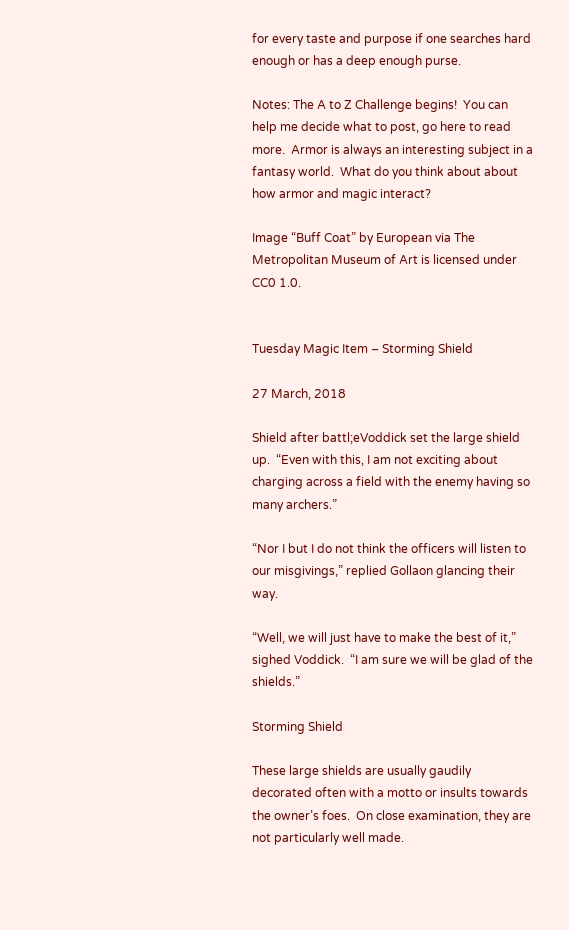for every taste and purpose if one searches hard enough or has a deep enough purse.

Notes: The A to Z Challenge begins!  You can help me decide what to post, go here to read more.  Armor is always an interesting subject in a fantasy world.  What do you think about about how armor and magic interact?

Image “Buff Coat” by European via The Metropolitan Museum of Art is licensed under CC0 1.0.


Tuesday Magic Item – Storming Shield

27 March, 2018

Shield after battl;eVoddick set the large shield up.  “Even with this, I am not exciting about charging across a field with the enemy having so many archers.”

“Nor I but I do not think the officers will listen to our misgivings,” replied Gollaon glancing their way.

“Well, we will just have to make the best of it,” sighed Voddick.  “I am sure we will be glad of the shields.”

Storming Shield

These large shields are usually gaudily decorated often with a motto or insults towards the owner’s foes.  On close examination, they are not particularly well made.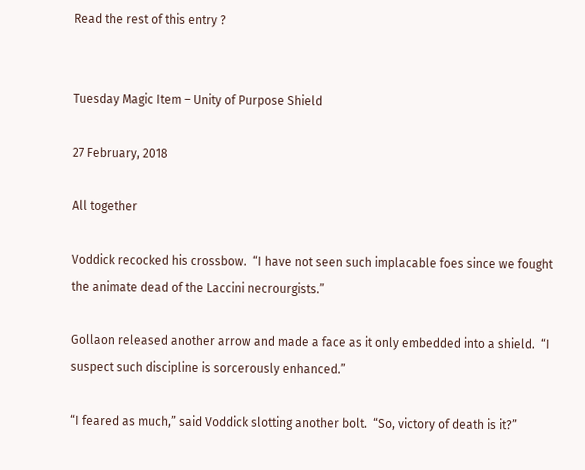Read the rest of this entry ?


Tuesday Magic Item – Unity of Purpose Shield

27 February, 2018

All together

Voddick recocked his crossbow.  “I have not seen such implacable foes since we fought the animate dead of the Laccini necrourgists.”

Gollaon released another arrow and made a face as it only embedded into a shield.  “I suspect such discipline is sorcerously enhanced.”

“I feared as much,” said Voddick slotting another bolt.  “So, victory of death is it?”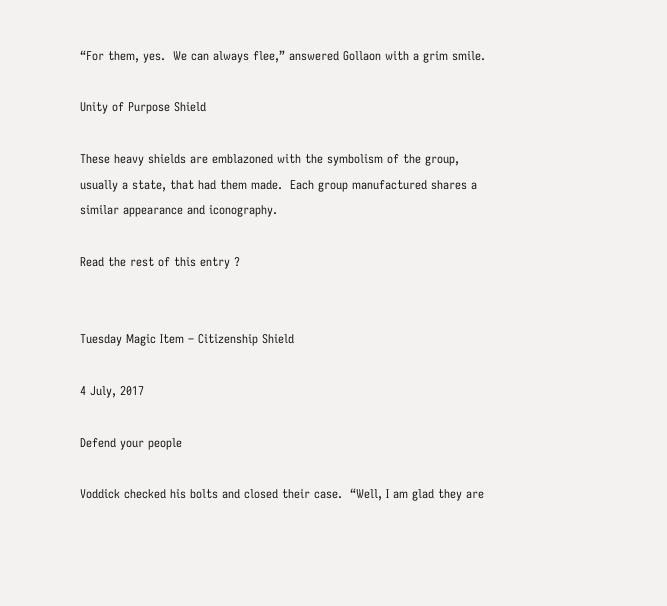“For them, yes.  We can always flee,” answered Gollaon with a grim smile.

Unity of Purpose Shield

These heavy shields are emblazoned with the symbolism of the group, usually a state, that had them made.  Each group manufactured shares a similar appearance and iconography.

Read the rest of this entry ?


Tuesday Magic Item – Citizenship Shield

4 July, 2017

Defend your people

Voddick checked his bolts and closed their case.  “Well, I am glad they are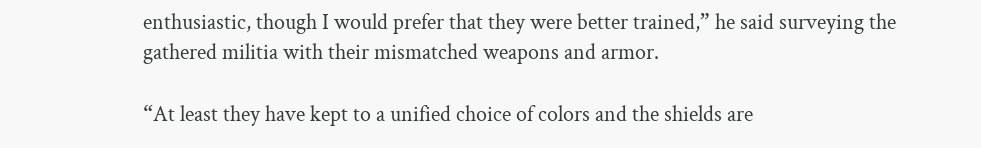enthusiastic, though I would prefer that they were better trained,” he said surveying the gathered militia with their mismatched weapons and armor.

“At least they have kept to a unified choice of colors and the shields are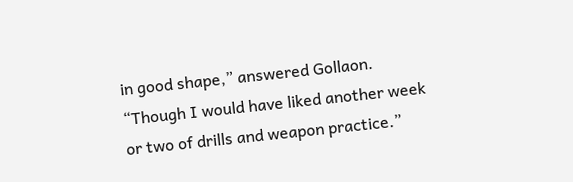in good shape,” answered Gollaon.  “Though I would have liked another week or two of drills and weapon practice.”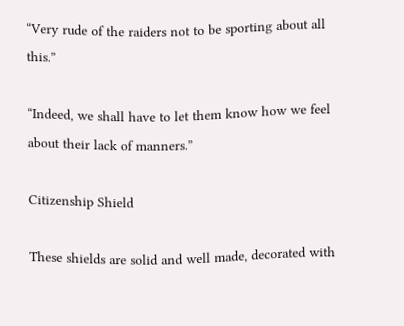“Very rude of the raiders not to be sporting about all this.”

“Indeed, we shall have to let them know how we feel about their lack of manners.”

Citizenship Shield

These shields are solid and well made, decorated with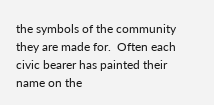the symbols of the community they are made for.  Often each civic bearer has painted their name on the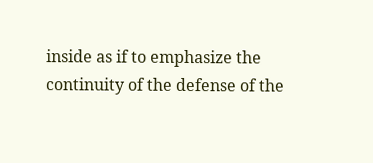inside as if to emphasize the continuity of the defense of the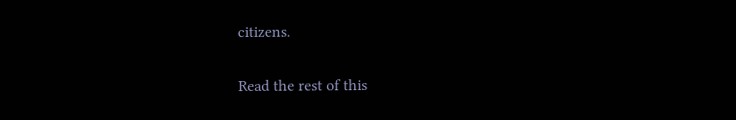citizens.

Read the rest of this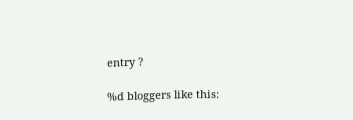entry ?

%d bloggers like this: